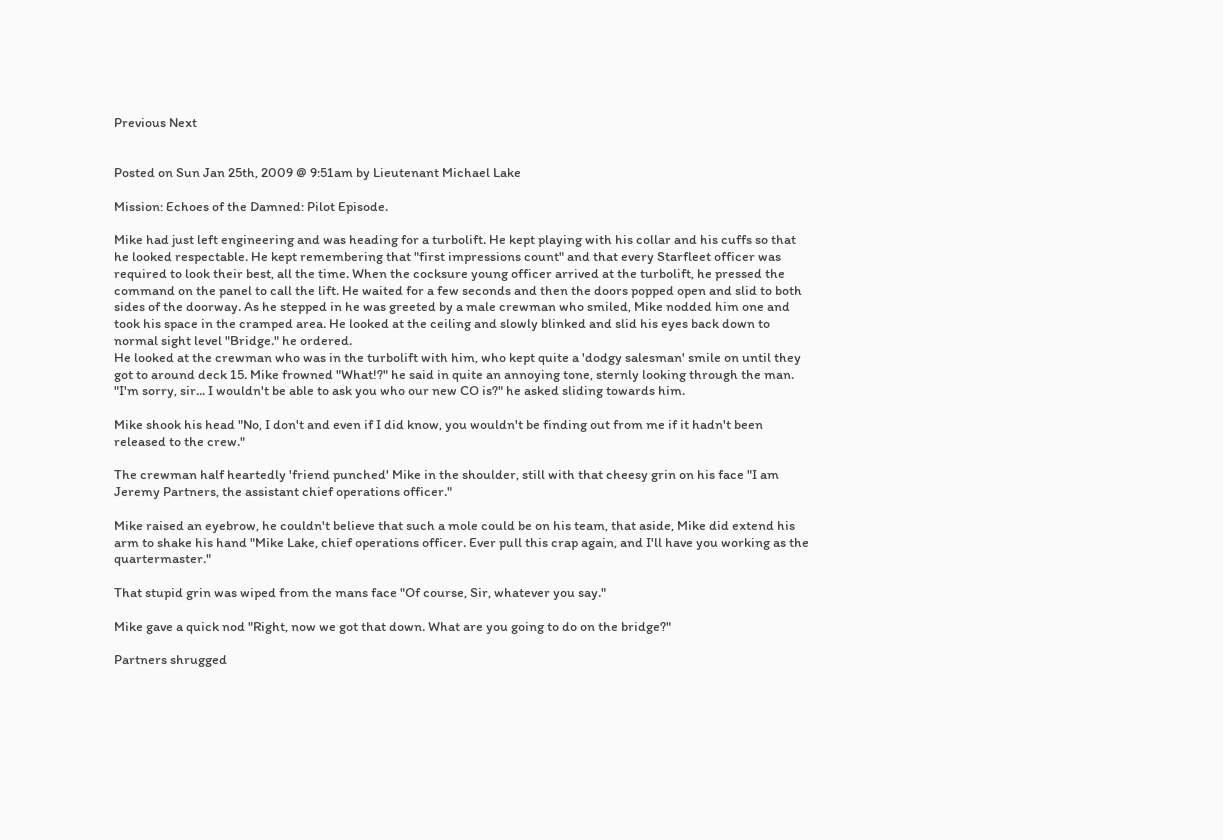Previous Next


Posted on Sun Jan 25th, 2009 @ 9:51am by Lieutenant Michael Lake

Mission: Echoes of the Damned: Pilot Episode.

Mike had just left engineering and was heading for a turbolift. He kept playing with his collar and his cuffs so that he looked respectable. He kept remembering that "first impressions count" and that every Starfleet officer was required to look their best, all the time. When the cocksure young officer arrived at the turbolift, he pressed the command on the panel to call the lift. He waited for a few seconds and then the doors popped open and slid to both sides of the doorway. As he stepped in he was greeted by a male crewman who smiled, Mike nodded him one and took his space in the cramped area. He looked at the ceiling and slowly blinked and slid his eyes back down to normal sight level "Bridge." he ordered.
He looked at the crewman who was in the turbolift with him, who kept quite a 'dodgy salesman' smile on until they got to around deck 15. Mike frowned "What!?" he said in quite an annoying tone, sternly looking through the man.
"I'm sorry, sir... I wouldn't be able to ask you who our new CO is?" he asked sliding towards him.

Mike shook his head "No, I don't and even if I did know, you wouldn't be finding out from me if it hadn't been released to the crew."

The crewman half heartedly 'friend punched' Mike in the shoulder, still with that cheesy grin on his face "I am Jeremy Partners, the assistant chief operations officer."

Mike raised an eyebrow, he couldn't believe that such a mole could be on his team, that aside, Mike did extend his arm to shake his hand "Mike Lake, chief operations officer. Ever pull this crap again, and I'll have you working as the quartermaster."

That stupid grin was wiped from the mans face "Of course, Sir, whatever you say."

Mike gave a quick nod "Right, now we got that down. What are you going to do on the bridge?"

Partners shrugged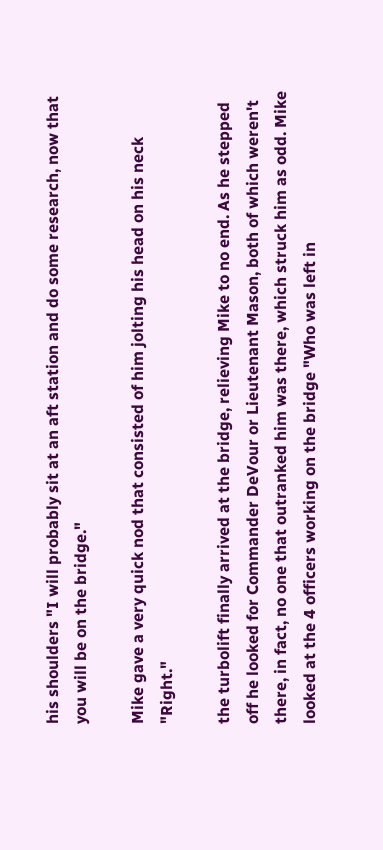his shoulders "I will probably sit at an aft station and do some research, now that you will be on the bridge."

Mike gave a very quick nod that consisted of him jolting his head on his neck "Right."

the turbolift finally arrived at the bridge, relieving Mike to no end. As he stepped off he looked for Commander DeVour or Lieutenant Mason, both of which weren't there, in fact, no one that outranked him was there, which struck him as odd. Mike looked at the 4 officers working on the bridge "Who was left in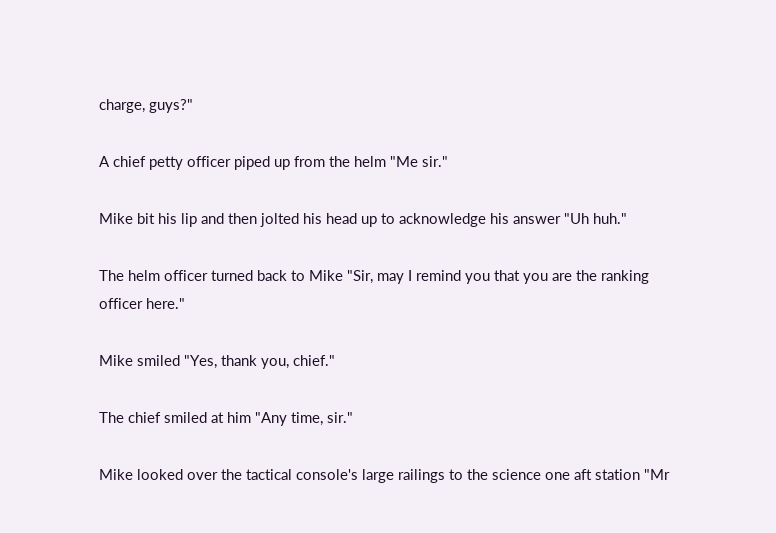charge, guys?"

A chief petty officer piped up from the helm "Me sir."

Mike bit his lip and then jolted his head up to acknowledge his answer "Uh huh."

The helm officer turned back to Mike "Sir, may I remind you that you are the ranking officer here."

Mike smiled "Yes, thank you, chief."

The chief smiled at him "Any time, sir."

Mike looked over the tactical console's large railings to the science one aft station "Mr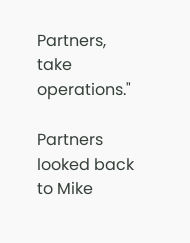Partners, take operations."

Partners looked back to Mike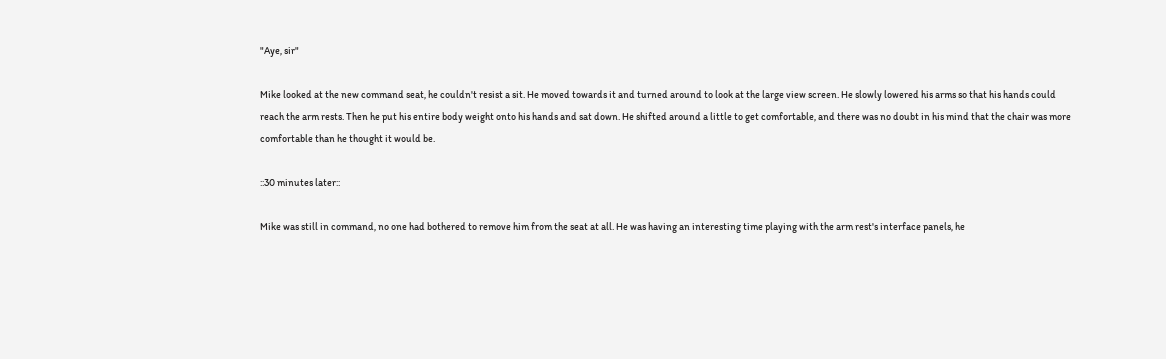"Aye, sir"

Mike looked at the new command seat, he couldn't resist a sit. He moved towards it and turned around to look at the large view screen. He slowly lowered his arms so that his hands could reach the arm rests. Then he put his entire body weight onto his hands and sat down. He shifted around a little to get comfortable, and there was no doubt in his mind that the chair was more comfortable than he thought it would be.

::30 minutes later::

Mike was still in command, no one had bothered to remove him from the seat at all. He was having an interesting time playing with the arm rest's interface panels, he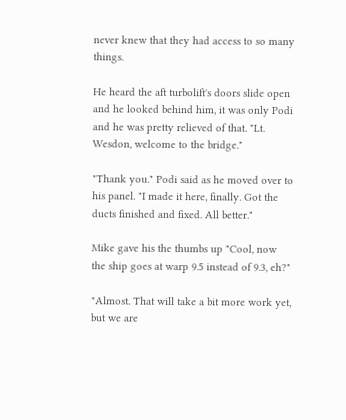never knew that they had access to so many things.

He heard the aft turbolift's doors slide open and he looked behind him, it was only Podi and he was pretty relieved of that. "Lt. Wesdon, welcome to the bridge."

"Thank you." Podi said as he moved over to his panel. "I made it here, finally. Got the ducts finished and fixed. All better."

Mike gave his the thumbs up "Cool, now the ship goes at warp 9.5 instead of 9.3, eh?"

"Almost. That will take a bit more work yet, but we are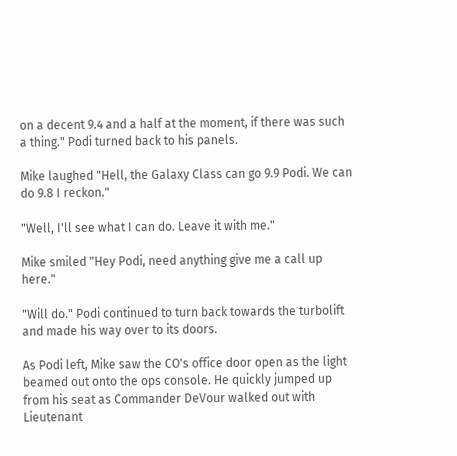on a decent 9.4 and a half at the moment, if there was such a thing." Podi turned back to his panels.

Mike laughed "Hell, the Galaxy Class can go 9.9 Podi. We can do 9.8 I reckon."

"Well, I'll see what I can do. Leave it with me."

Mike smiled "Hey Podi, need anything give me a call up here."

"Will do." Podi continued to turn back towards the turbolift and made his way over to its doors.

As Podi left, Mike saw the CO's office door open as the light beamed out onto the ops console. He quickly jumped up from his seat as Commander DeVour walked out with Lieutenant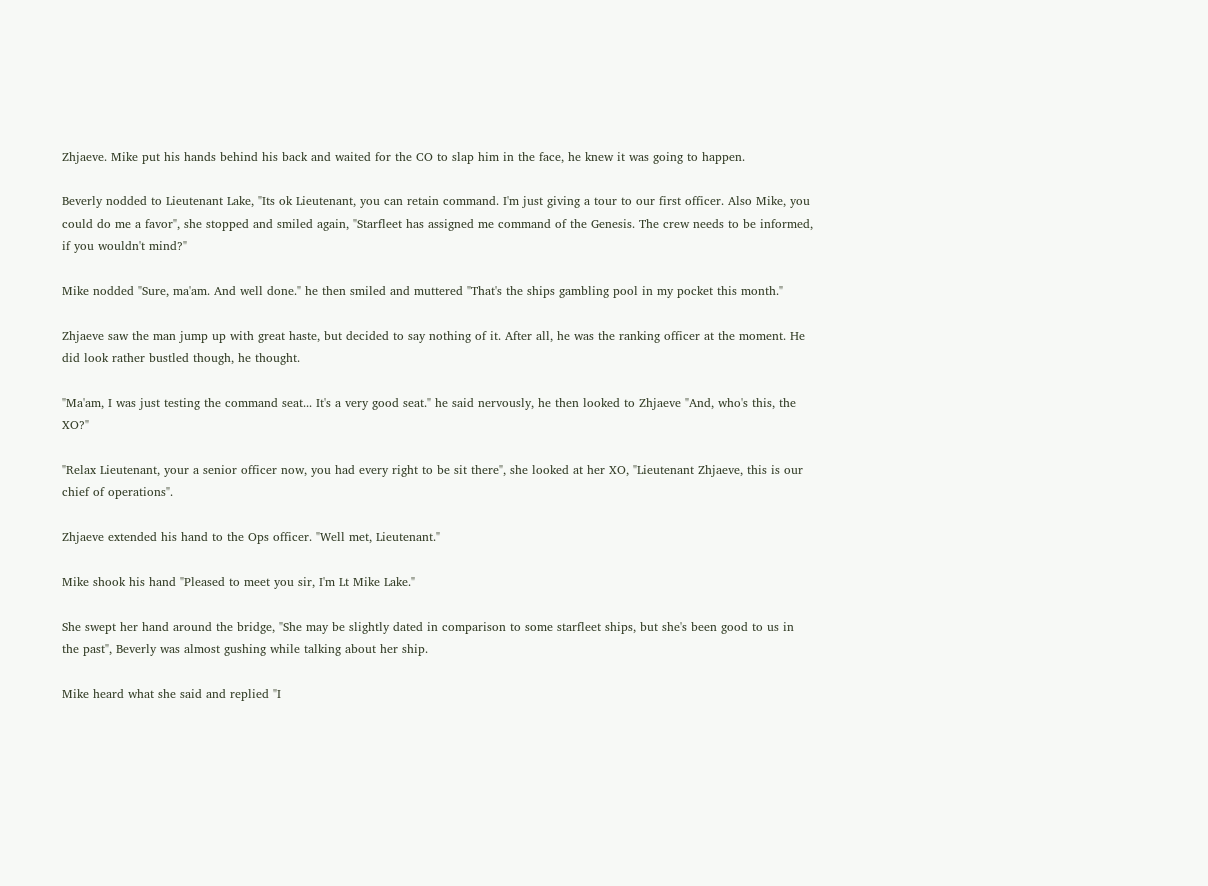Zhjaeve. Mike put his hands behind his back and waited for the CO to slap him in the face, he knew it was going to happen.

Beverly nodded to Lieutenant Lake, "Its ok Lieutenant, you can retain command. I'm just giving a tour to our first officer. Also Mike, you could do me a favor", she stopped and smiled again, "Starfleet has assigned me command of the Genesis. The crew needs to be informed, if you wouldn't mind?"

Mike nodded "Sure, ma'am. And well done." he then smiled and muttered "That's the ships gambling pool in my pocket this month."

Zhjaeve saw the man jump up with great haste, but decided to say nothing of it. After all, he was the ranking officer at the moment. He did look rather bustled though, he thought.

"Ma'am, I was just testing the command seat... It's a very good seat." he said nervously, he then looked to Zhjaeve "And, who's this, the XO?"

"Relax Lieutenant, your a senior officer now, you had every right to be sit there", she looked at her XO, "Lieutenant Zhjaeve, this is our chief of operations".

Zhjaeve extended his hand to the Ops officer. "Well met, Lieutenant."

Mike shook his hand "Pleased to meet you sir, I'm Lt Mike Lake."

She swept her hand around the bridge, "She may be slightly dated in comparison to some starfleet ships, but she's been good to us in the past", Beverly was almost gushing while talking about her ship.

Mike heard what she said and replied "I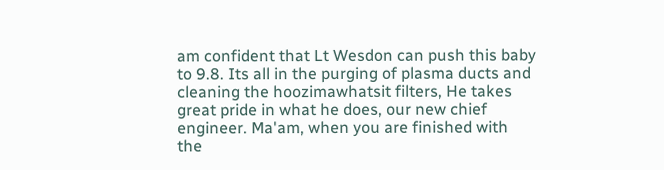am confident that Lt Wesdon can push this baby to 9.8. Its all in the purging of plasma ducts and cleaning the hoozimawhatsit filters, He takes great pride in what he does, our new chief engineer. Ma'am, when you are finished with the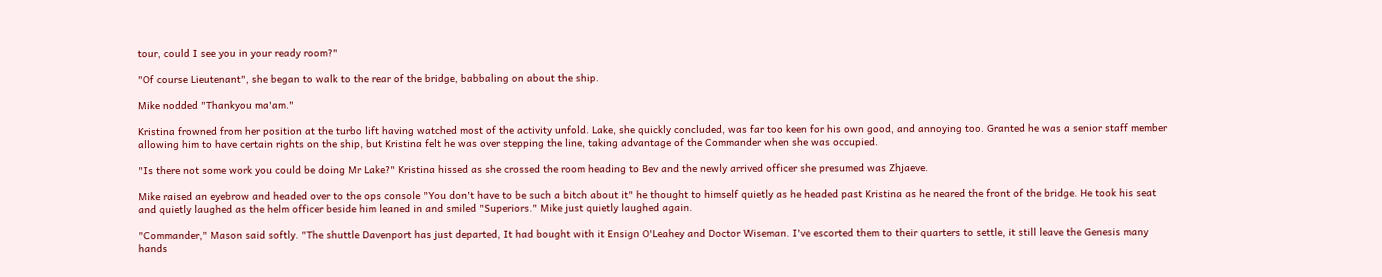tour, could I see you in your ready room?"

"Of course Lieutenant", she began to walk to the rear of the bridge, babbaling on about the ship.

Mike nodded "Thankyou ma'am."

Kristina frowned from her position at the turbo lift having watched most of the activity unfold. Lake, she quickly concluded, was far too keen for his own good, and annoying too. Granted he was a senior staff member allowing him to have certain rights on the ship, but Kristina felt he was over stepping the line, taking advantage of the Commander when she was occupied.

"Is there not some work you could be doing Mr Lake?" Kristina hissed as she crossed the room heading to Bev and the newly arrived officer she presumed was Zhjaeve.

Mike raised an eyebrow and headed over to the ops console "You don't have to be such a bitch about it" he thought to himself quietly as he headed past Kristina as he neared the front of the bridge. He took his seat and quietly laughed as the helm officer beside him leaned in and smiled "Superiors." Mike just quietly laughed again.

"Commander," Mason said softly. "The shuttle Davenport has just departed, It had bought with it Ensign O'Leahey and Doctor Wiseman. I've escorted them to their quarters to settle, it still leave the Genesis many hands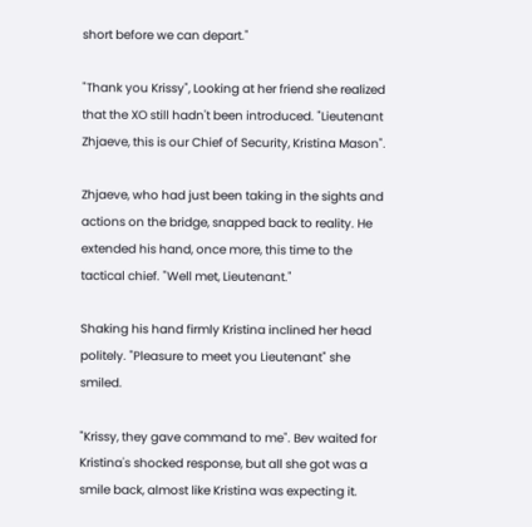short before we can depart."

"Thank you Krissy", Looking at her friend she realized that the XO still hadn't been introduced. "Lieutenant Zhjaeve, this is our Chief of Security, Kristina Mason".

Zhjaeve, who had just been taking in the sights and actions on the bridge, snapped back to reality. He extended his hand, once more, this time to the tactical chief. "Well met, Lieutenant."

Shaking his hand firmly Kristina inclined her head politely. "Pleasure to meet you Lieutenant" she smiled.

"Krissy, they gave command to me". Bev waited for Kristina's shocked response, but all she got was a smile back, almost like Kristina was expecting it.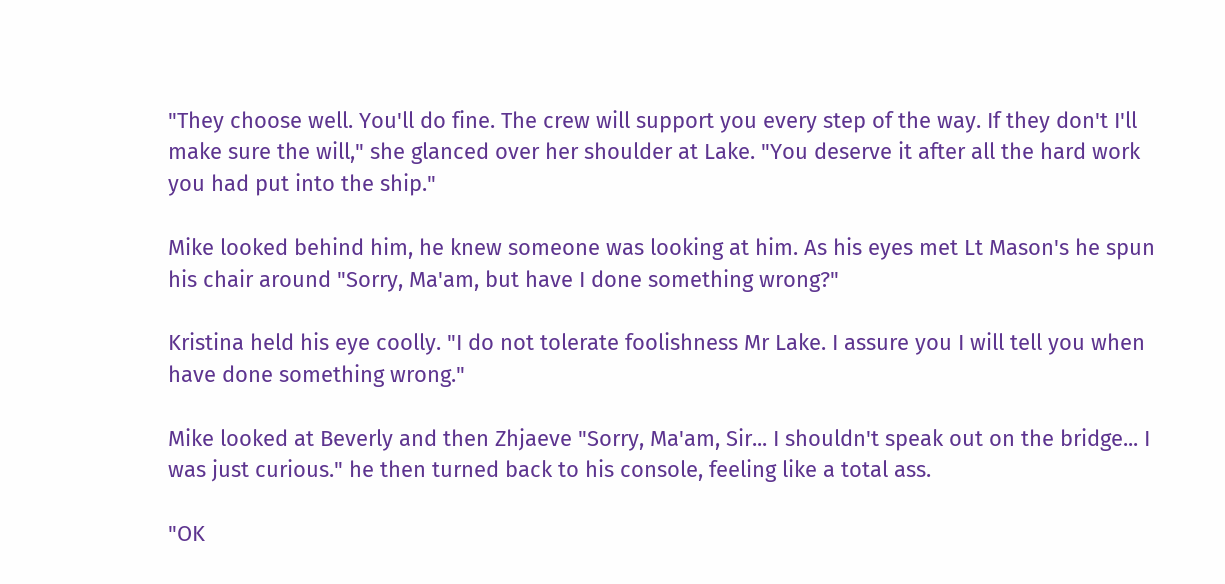"They choose well. You'll do fine. The crew will support you every step of the way. If they don't I'll make sure the will," she glanced over her shoulder at Lake. "You deserve it after all the hard work you had put into the ship."

Mike looked behind him, he knew someone was looking at him. As his eyes met Lt Mason's he spun his chair around "Sorry, Ma'am, but have I done something wrong?"

Kristina held his eye coolly. "I do not tolerate foolishness Mr Lake. I assure you I will tell you when have done something wrong."

Mike looked at Beverly and then Zhjaeve "Sorry, Ma'am, Sir... I shouldn't speak out on the bridge... I was just curious." he then turned back to his console, feeling like a total ass.

"OK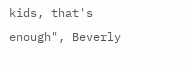kids, that's enough", Beverly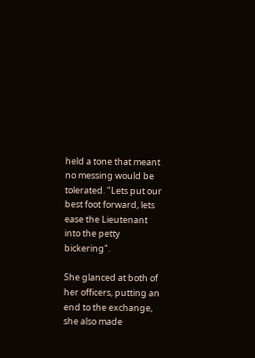held a tone that meant no messing would be tolerated. "Lets put our best foot forward, lets ease the Lieutenant into the petty bickering".

She glanced at both of her officers, putting an end to the exchange, she also made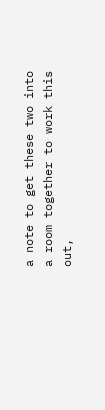a note to get these two into a room together to work this out,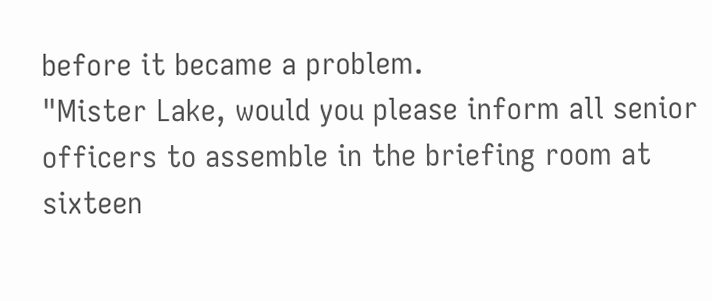before it became a problem.
"Mister Lake, would you please inform all senior officers to assemble in the briefing room at sixteen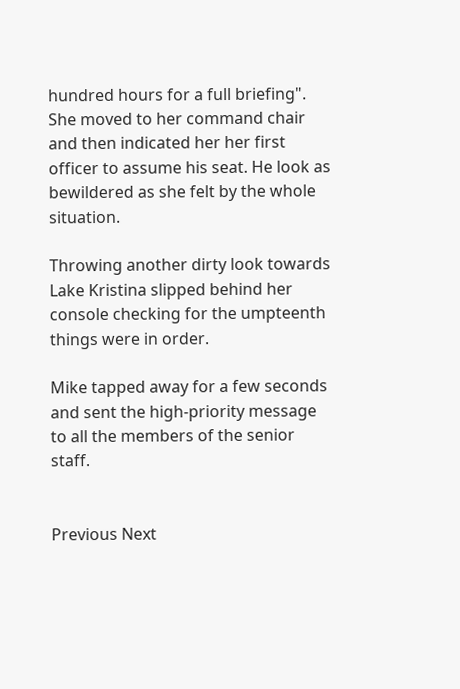hundred hours for a full briefing". She moved to her command chair and then indicated her her first officer to assume his seat. He look as bewildered as she felt by the whole situation.

Throwing another dirty look towards Lake Kristina slipped behind her console checking for the umpteenth things were in order.

Mike tapped away for a few seconds and sent the high-priority message to all the members of the senior staff.


Previous Next